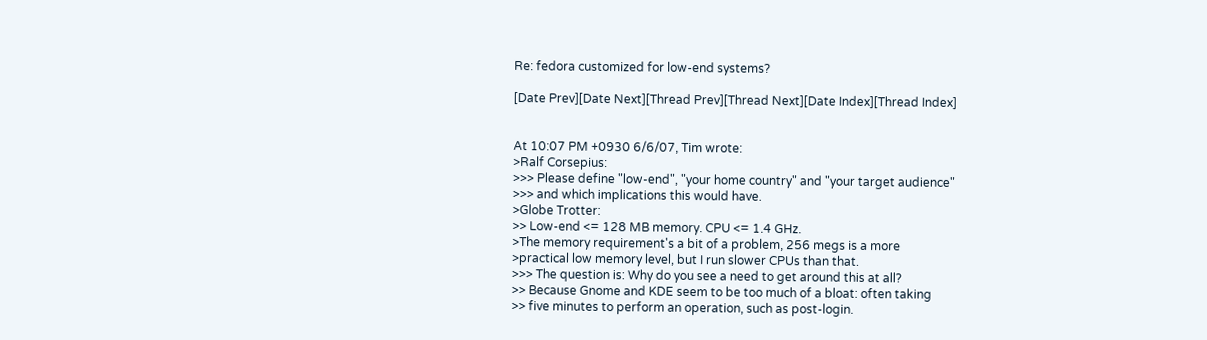Re: fedora customized for low-end systems?

[Date Prev][Date Next][Thread Prev][Thread Next][Date Index][Thread Index]


At 10:07 PM +0930 6/6/07, Tim wrote:
>Ralf Corsepius:
>>> Please define "low-end", "your home country" and "your target audience"
>>> and which implications this would have.
>Globe Trotter:
>> Low-end <= 128 MB memory. CPU <= 1.4 GHz.
>The memory requirement's a bit of a problem, 256 megs is a more
>practical low memory level, but I run slower CPUs than that.
>>> The question is: Why do you see a need to get around this at all?
>> Because Gnome and KDE seem to be too much of a bloat: often taking
>> five minutes to perform an operation, such as post-login.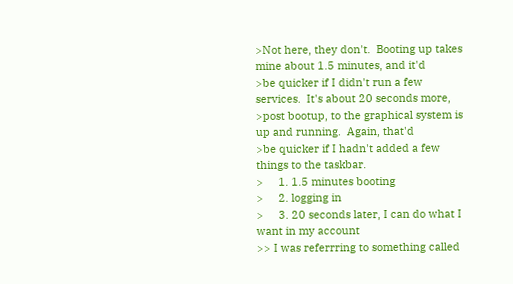>Not here, they don't.  Booting up takes mine about 1.5 minutes, and it'd
>be quicker if I didn't run a few services.  It's about 20 seconds more,
>post bootup, to the graphical system is up and running.  Again, that'd
>be quicker if I hadn't added a few things to the taskbar.
>     1. 1.5 minutes booting
>     2. logging in
>     3. 20 seconds later, I can do what I want in my account
>> I was referrring to something called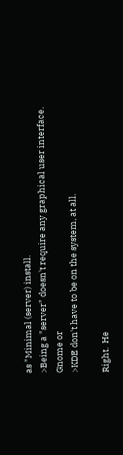as "Minimal (server) install.
>Being a "server" doesn't require any graphical user interface.  Gnome or
>KDE don't have to be on the system, at all.

Right.  He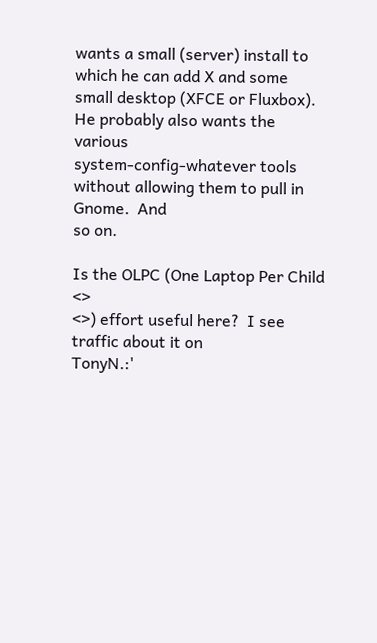wants a small (server) install to which he can add X and some
small desktop (XFCE or Fluxbox).  He probably also wants the various
system-config-whatever tools without allowing them to pull in Gnome.  And
so on.

Is the OLPC (One Laptop Per Child <>
<>) effort useful here?  I see traffic about it on
TonyN.:'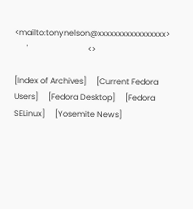<mailto:tonynelson@xxxxxxxxxxxxxxxxx>
      '                              <>

[Index of Archives]     [Current Fedora Users]     [Fedora Desktop]     [Fedora SELinux]     [Yosemite News]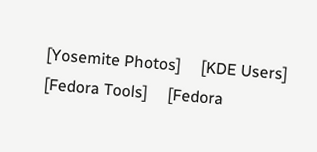[Yosemite Photos]     [KDE Users]     [Fedora Tools]     [Fedora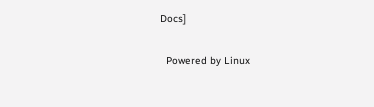Docs]

  Powered by Linux